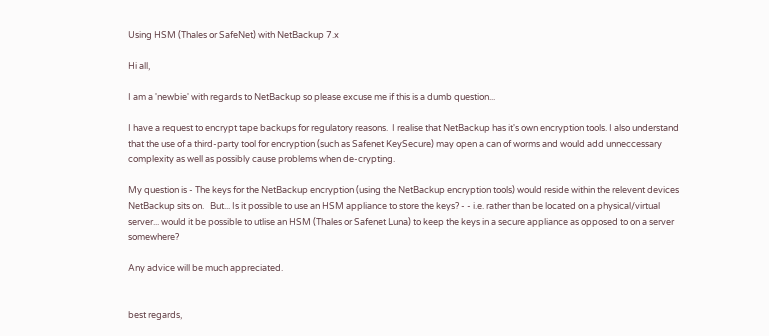Using HSM (Thales or SafeNet) with NetBackup 7.x

Hi all,

I am a 'newbie' with regards to NetBackup so please excuse me if this is a dumb question...

I have a request to encrypt tape backups for regulatory reasons.  I realise that NetBackup has it's own encryption tools. I also understand that the use of a third-party tool for encryption (such as Safenet KeySecure) may open a can of worms and would add unneccessary complexity as well as possibly cause problems when de-crypting.

My question is - The keys for the NetBackup encryption (using the NetBackup encryption tools) would reside within the relevent devices NetBackup sits on.   But... Is it possible to use an HSM appliance to store the keys? - - i.e. rather than be located on a physical/virtual server... would it be possible to utlise an HSM (Thales or Safenet Luna) to keep the keys in a secure appliance as opposed to on a server somewhere?

Any advice will be much appreciated.


best regards,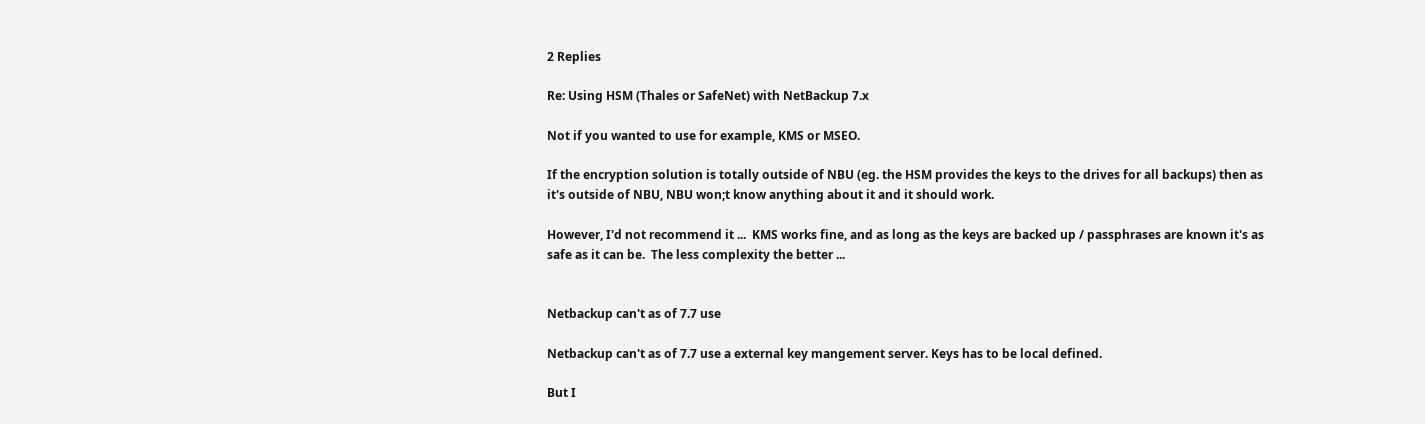2 Replies

Re: Using HSM (Thales or SafeNet) with NetBackup 7.x

Not if you wanted to use for example, KMS or MSEO.

If the encryption solution is totally outside of NBU (eg. the HSM provides the keys to the drives for all backups) then as it's outside of NBU, NBU won;t know anything about it and it should work.

However, I'd not recommend it ...  KMS works fine, and as long as the keys are backed up / passphrases are known it's as safe as it can be.  The less complexity the better ...


Netbackup can't as of 7.7 use

Netbackup can't as of 7.7 use a external key mangement server. Keys has to be local defined.

But I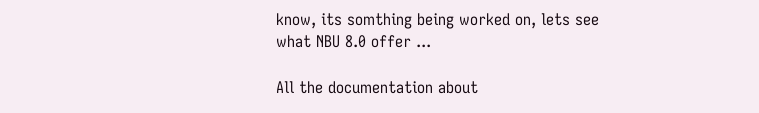know, its somthing being worked on, lets see what NBU 8.0 offer ...

All the documentation about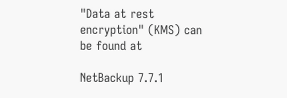"Data at rest encryption" (KMS) can be found at

NetBackup 7.7.1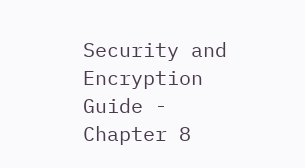Security and Encryption Guide - Chapter 8